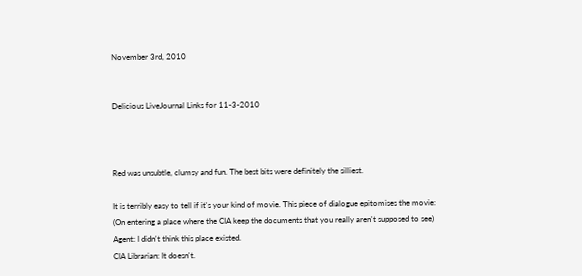November 3rd, 2010


Delicious LiveJournal Links for 11-3-2010



Red was unsubtle, clumsy and fun. The best bits were definitely the silliest.

It is terribly easy to tell if it's your kind of movie. This piece of dialogue epitomises the movie:
(On entering a place where the CIA keep the documents that you really aren't supposed to see)
Agent: I didn't think this place existed.
CIA Librarian: It doesn't.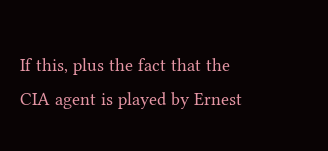If this, plus the fact that the CIA agent is played by Ernest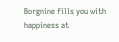Borgnine fills you with happiness at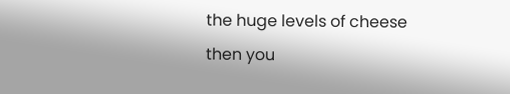the huge levels of cheese then you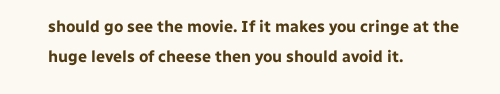should go see the movie. If it makes you cringe at the huge levels of cheese then you should avoid it.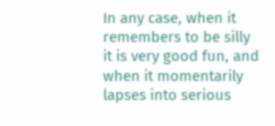In any case, when it remembers to be silly it is very good fun, and when it momentarily lapses into serious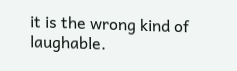it is the wrong kind of laughable.